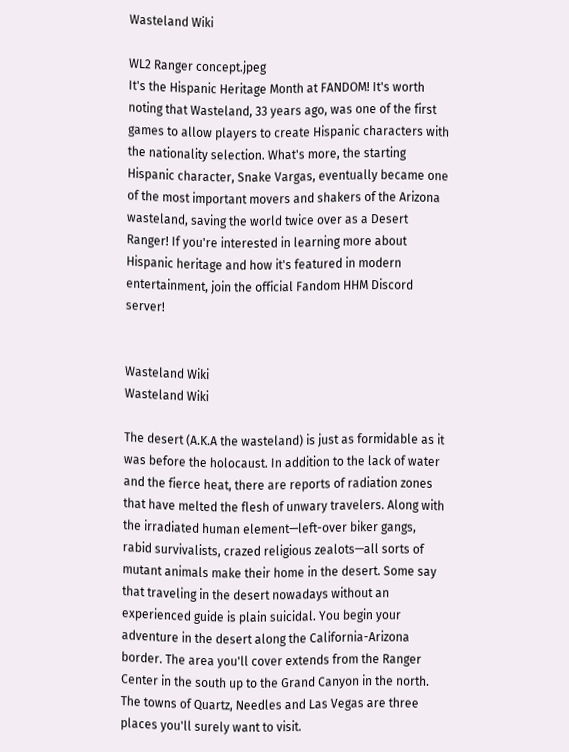Wasteland Wiki

WL2 Ranger concept.jpeg
It's the Hispanic Heritage Month at FANDOM! It's worth noting that Wasteland, 33 years ago, was one of the first games to allow players to create Hispanic characters with the nationality selection. What's more, the starting Hispanic character, Snake Vargas, eventually became one of the most important movers and shakers of the Arizona wasteland, saving the world twice over as a Desert Ranger! If you're interested in learning more about Hispanic heritage and how it's featured in modern entertainment, join the official Fandom HHM Discord server!


Wasteland Wiki
Wasteland Wiki

The desert (A.K.A the wasteland) is just as formidable as it was before the holocaust. In addition to the lack of water and the fierce heat, there are reports of radiation zones that have melted the flesh of unwary travelers. Along with the irradiated human element—left-over biker gangs, rabid survivalists, crazed religious zealots—all sorts of mutant animals make their home in the desert. Some say that traveling in the desert nowadays without an experienced guide is plain suicidal. You begin your adventure in the desert along the California-Arizona border. The area you'll cover extends from the Ranger Center in the south up to the Grand Canyon in the north. The towns of Quartz, Needles and Las Vegas are three places you'll surely want to visit.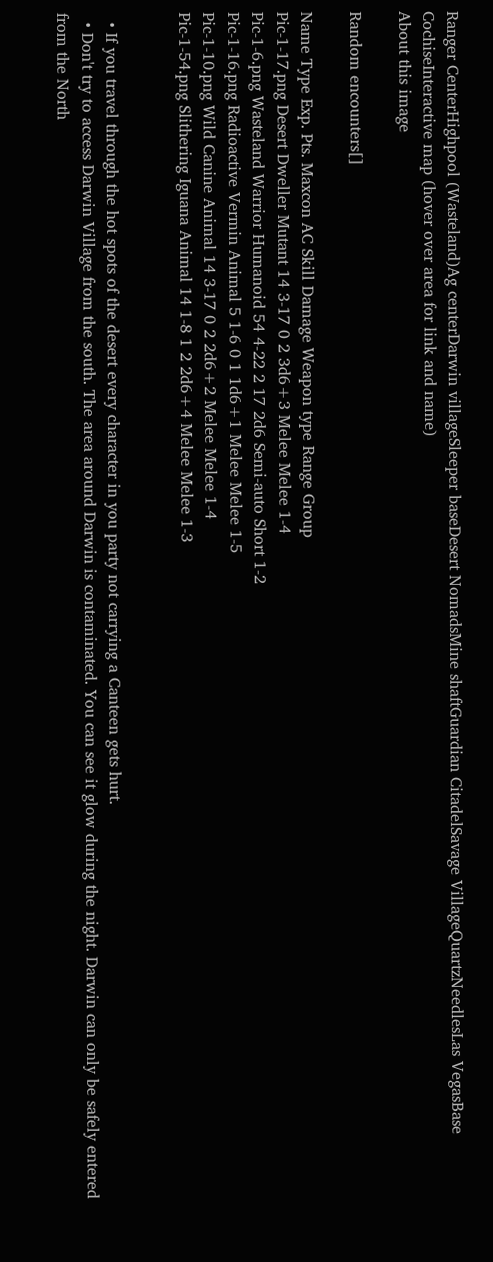Ranger CenterHighpool (Wasteland)Ag centerDarwin villageSleeper baseDesert NomadsMine shaftGuardian CitadelSavage VillageQuartzNeedlesLas VegasBase CochiseInteractive map (hover over area for link and name)
About this image

Random encounters[]

Name Type Exp. Pts. Maxcon AC Skill Damage Weapon type Range Group
Pic-1-17.png Desert Dweller Mutant 14 3-17 0 2 3d6+3 Melee Melee 1-4
Pic-1-6.png Wasteland Warrior Humanoid 54 4-22 2 17 2d6 Semi-auto Short 1-2
Pic-1-16.png Radioactive Vermin Animal 5 1-6 0 1 1d6+1 Melee Melee 1-5
Pic-1-10.png Wild Canine Animal 14 3-17 0 2 2d6+2 Melee Melee 1-4
Pic-1-54.png Slithering Iguana Animal 14 1-8 1 2 2d6+4 Melee Melee 1-3


  • If you travel through the hot spots of the desert every character in you party not carrying a Canteen gets hurt.
  • Don't try to access Darwin Village from the south. The area around Darwin is contaminated. You can see it glow during the night. Darwin can only be safely entered from the North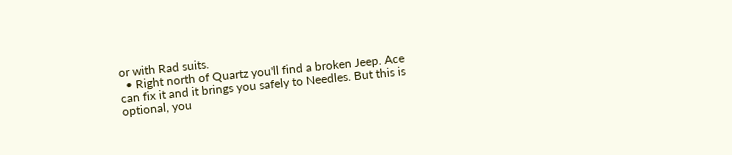or with Rad suits.
  • Right north of Quartz you'll find a broken Jeep. Ace can fix it and it brings you safely to Needles. But this is optional, you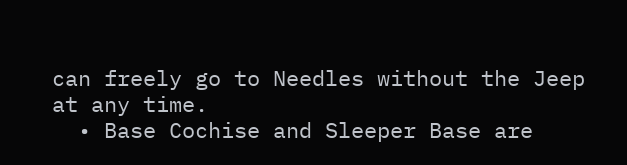can freely go to Needles without the Jeep at any time.
  • Base Cochise and Sleeper Base are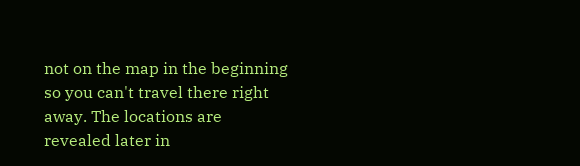not on the map in the beginning so you can't travel there right away. The locations are revealed later in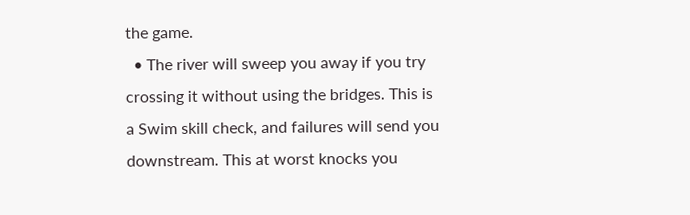the game.
  • The river will sweep you away if you try crossing it without using the bridges. This is a Swim skill check, and failures will send you downstream. This at worst knocks you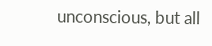unconscious, but all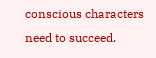conscious characters need to succeed.